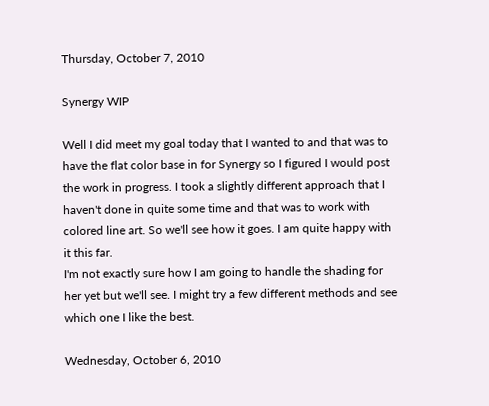Thursday, October 7, 2010

Synergy WIP

Well I did meet my goal today that I wanted to and that was to have the flat color base in for Synergy so I figured I would post the work in progress. I took a slightly different approach that I haven't done in quite some time and that was to work with colored line art. So we'll see how it goes. I am quite happy with it this far.
I'm not exactly sure how I am going to handle the shading for her yet but we'll see. I might try a few different methods and see which one I like the best.

Wednesday, October 6, 2010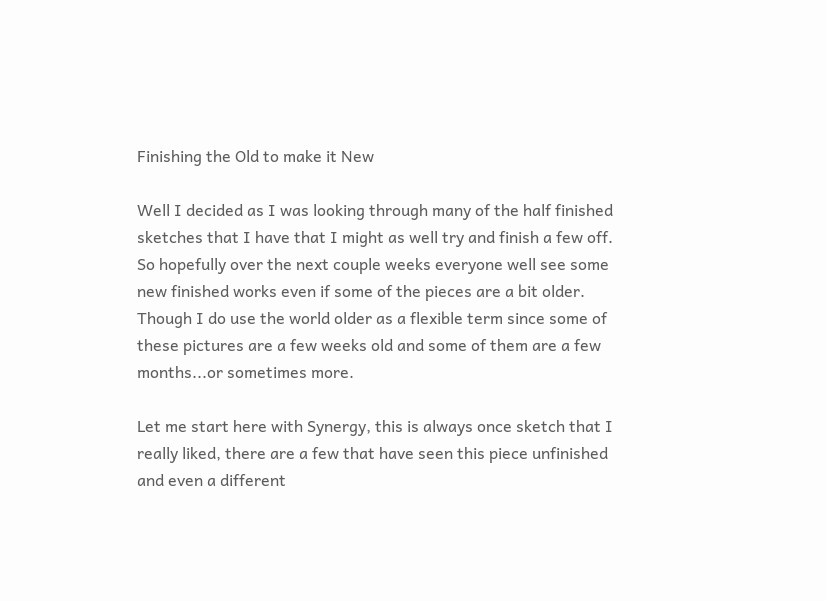Finishing the Old to make it New

Well I decided as I was looking through many of the half finished sketches that I have that I might as well try and finish a few off. So hopefully over the next couple weeks everyone well see some new finished works even if some of the pieces are a bit older. Though I do use the world older as a flexible term since some of these pictures are a few weeks old and some of them are a few months...or sometimes more.

Let me start here with Synergy, this is always once sketch that I really liked, there are a few that have seen this piece unfinished and even a different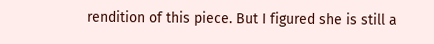rendition of this piece. But I figured she is still a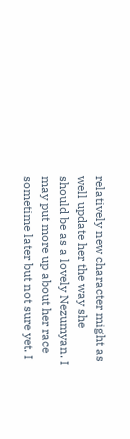relatively new character might as well update her the way she should be as a lovely Nezumyan. I may put more up about her race sometime later but not sure yet. I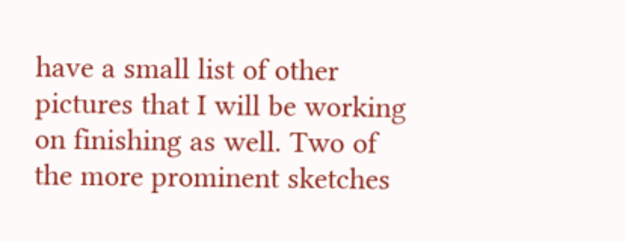have a small list of other pictures that I will be working on finishing as well. Two of the more prominent sketches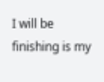I will be finishing is my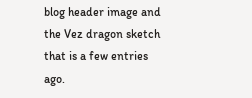blog header image and the Vez dragon sketch that is a few entries ago.